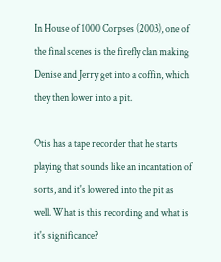In House of 1000 Corpses (2003), one of the final scenes is the firefly clan making Denise and Jerry get into a coffin, which they then lower into a pit.

Otis has a tape recorder that he starts playing that sounds like an incantation of sorts, and it's lowered into the pit as well. What is this recording and what is it's significance?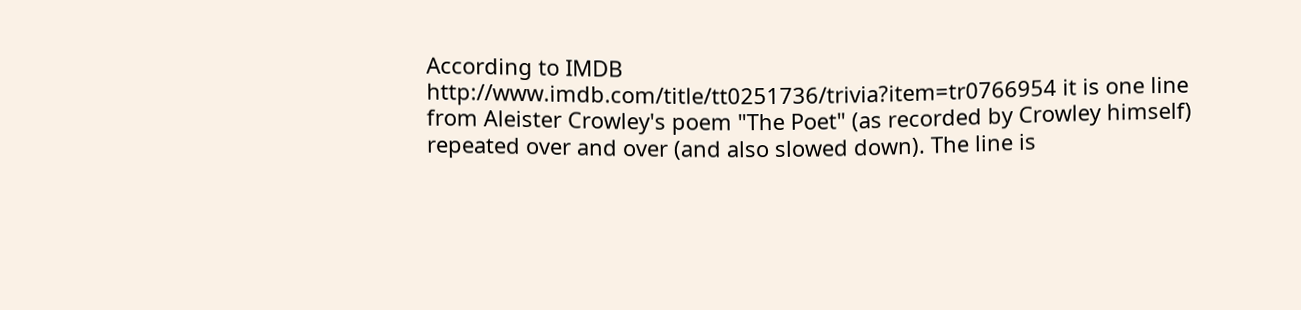According to IMDB http://www.imdb.com/title/tt0251736/trivia?item=tr0766954 it is one line from Aleister Crowley's poem "The Poet" (as recorded by Crowley himself) repeated over and over (and also slowed down). The line is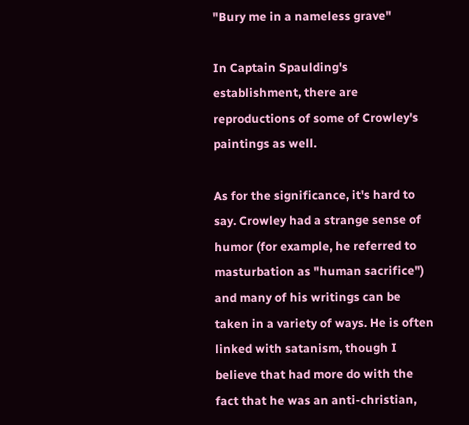"Bury me in a nameless grave"

In Captain Spaulding's establishment, there are reproductions of some of Crowley's paintings as well.

As for the significance, it's hard to say. Crowley had a strange sense of humor (for example, he referred to masturbation as "human sacrifice") and many of his writings can be taken in a variety of ways. He is often linked with satanism, though I believe that had more do with the fact that he was an anti-christian,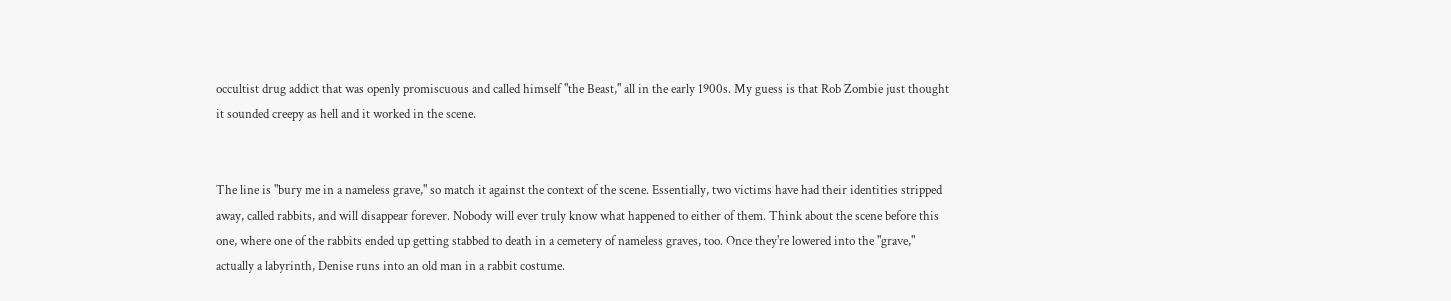occultist drug addict that was openly promiscuous and called himself "the Beast," all in the early 1900s. My guess is that Rob Zombie just thought it sounded creepy as hell and it worked in the scene.


The line is "bury me in a nameless grave," so match it against the context of the scene. Essentially, two victims have had their identities stripped away, called rabbits, and will disappear forever. Nobody will ever truly know what happened to either of them. Think about the scene before this one, where one of the rabbits ended up getting stabbed to death in a cemetery of nameless graves, too. Once they're lowered into the "grave," actually a labyrinth, Denise runs into an old man in a rabbit costume.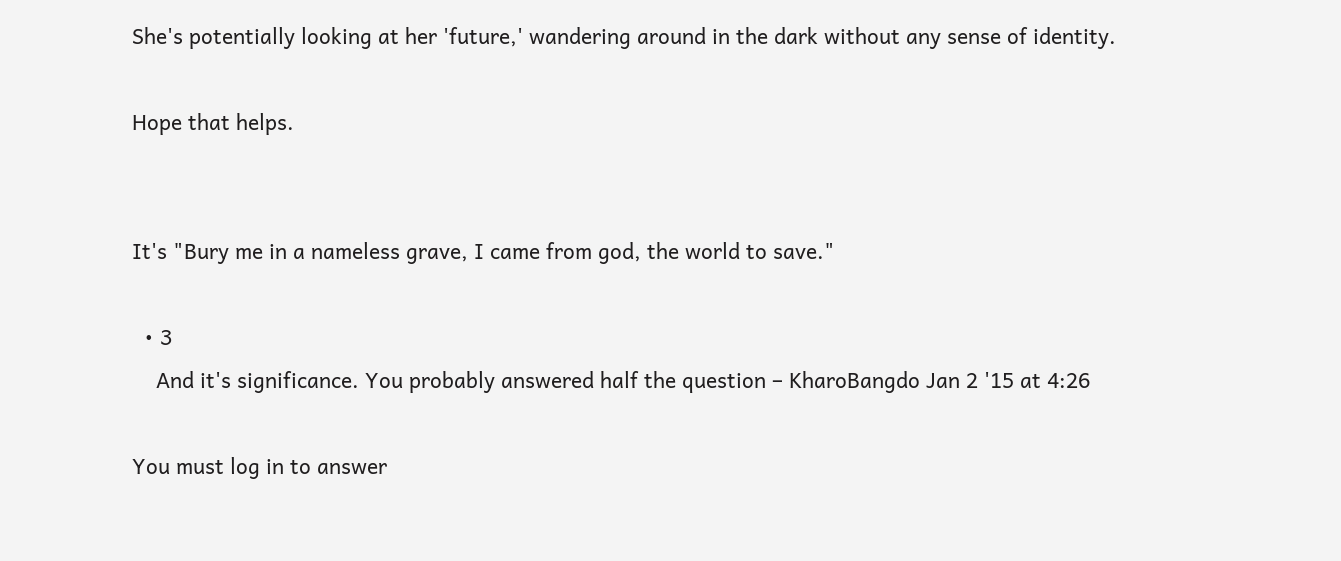She's potentially looking at her 'future,' wandering around in the dark without any sense of identity.

Hope that helps.


It's "Bury me in a nameless grave, I came from god, the world to save."

  • 3
    And it's significance. You probably answered half the question – KharoBangdo Jan 2 '15 at 4:26

You must log in to answer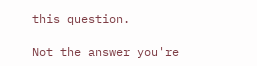this question.

Not the answer you're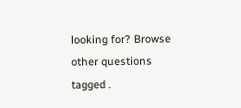looking for? Browse other questions tagged .